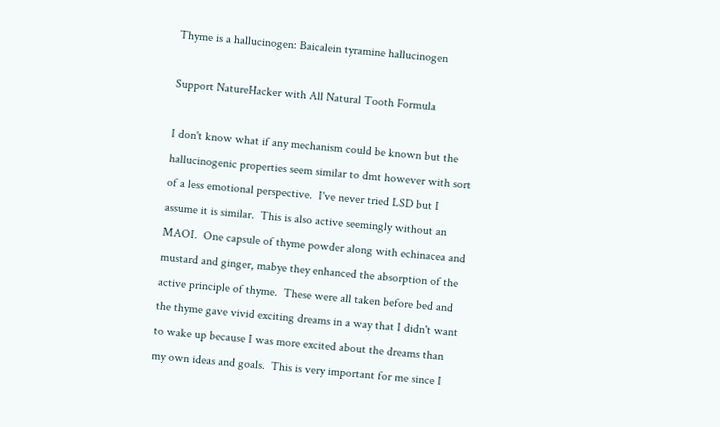Thyme is a hallucinogen: Baicalein tyramine hallucinogen

Support NatureHacker with All Natural Tooth Formula

I don't know what if any mechanism could be known but the hallucinogenic properties seem similar to dmt however with sort of a less emotional perspective.  I've never tried LSD but I assume it is similar.  This is also active seemingly without an MAOI.  One capsule of thyme powder along with echinacea and mustard and ginger, mabye they enhanced the absorption of the active principle of thyme.  These were all taken before bed and the thyme gave vivid exciting dreams in a way that I didn't want to wake up because I was more excited about the dreams than my own ideas and goals.  This is very important for me since I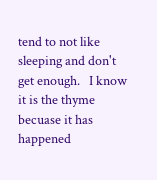tend to not like sleeping and don't get enough.   I know it is the thyme becuase it has happened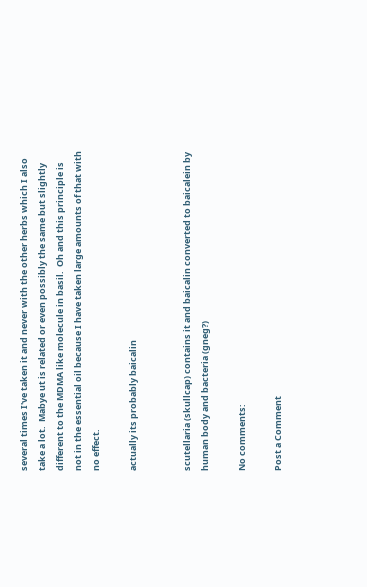several times I've taken it and never with the other herbs which I also take a lot.  Mabye ut is related or even possibly the same but slightly different to the MDMA like molecule in basil.  Oh and this principle is not in the essential oil because I have taken large amounts of that with no effect.

actually its probably baicalin


scutellaria (skullcap) contains it and baicalin converted to baicalein by human body and bacteria (gneg?)

No comments:

Post a Comment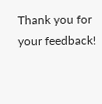Thank you for your feedback!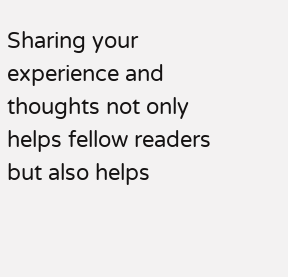Sharing your experience and thoughts not only helps fellow readers but also helps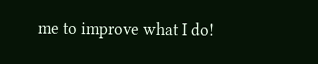me to improve what I do!